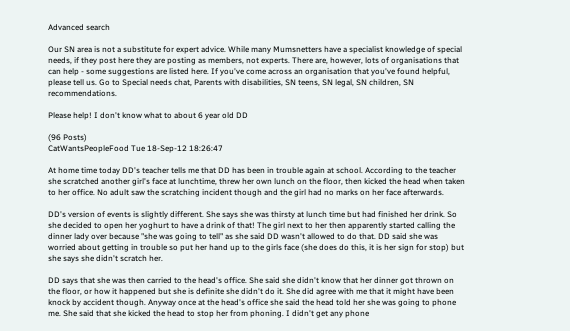Advanced search

Our SN area is not a substitute for expert advice. While many Mumsnetters have a specialist knowledge of special needs, if they post here they are posting as members, not experts. There are, however, lots of organisations that can help - some suggestions are listed here. If you've come across an organisation that you've found helpful, please tell us. Go to Special needs chat, Parents with disabilities, SN teens, SN legal, SN children, SN recommendations.

Please help! I don't know what to about 6 year old DD

(96 Posts)
CatWantsPeopleFood Tue 18-Sep-12 18:26:47

At home time today DD's teacher tells me that DD has been in trouble again at school. According to the teacher she scratched another girl's face at lunchtime, threw her own lunch on the floor, then kicked the head when taken to her office. No adult saw the scratching incident though and the girl had no marks on her face afterwards.

DD's version of events is slightly different. She says she was thirsty at lunch time but had finished her drink. So she decided to open her yoghurt to have a drink of that! The girl next to her then apparently started calling the dinner lady over because "she was going to tell" as she said DD wasn't allowed to do that. DD said she was worried about getting in trouble so put her hand up to the girls face (she does do this, it is her sign for stop) but she says she didn't scratch her.

DD says that she was then carried to the head's office. She said she didn't know that her dinner got thrown on the floor, or how it happened but she is definite she didn't do it. She did agree with me that it might have been knock by accident though. Anyway once at the head's office she said the head told her she was going to phone me. She said that she kicked the head to stop her from phoning. I didn't get any phone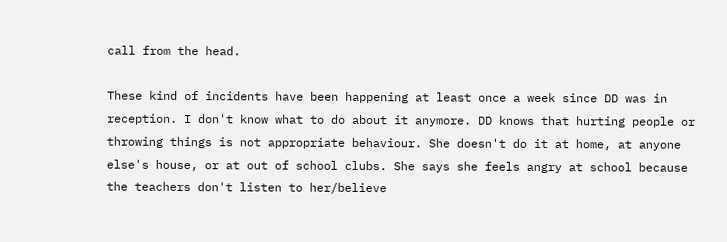call from the head.

These kind of incidents have been happening at least once a week since DD was in reception. I don't know what to do about it anymore. DD knows that hurting people or throwing things is not appropriate behaviour. She doesn't do it at home, at anyone else's house, or at out of school clubs. She says she feels angry at school because the teachers don't listen to her/believe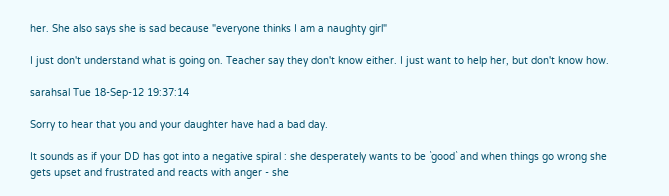her. She also says she is sad because "everyone thinks I am a naughty girl"

I just don't understand what is going on. Teacher say they don't know either. I just want to help her, but don't know how.

sarahsal Tue 18-Sep-12 19:37:14

Sorry to hear that you and your daughter have had a bad day.

It sounds as if your DD has got into a negative spiral : she desperately wants to be `good` and when things go wrong she gets upset and frustrated and reacts with anger - she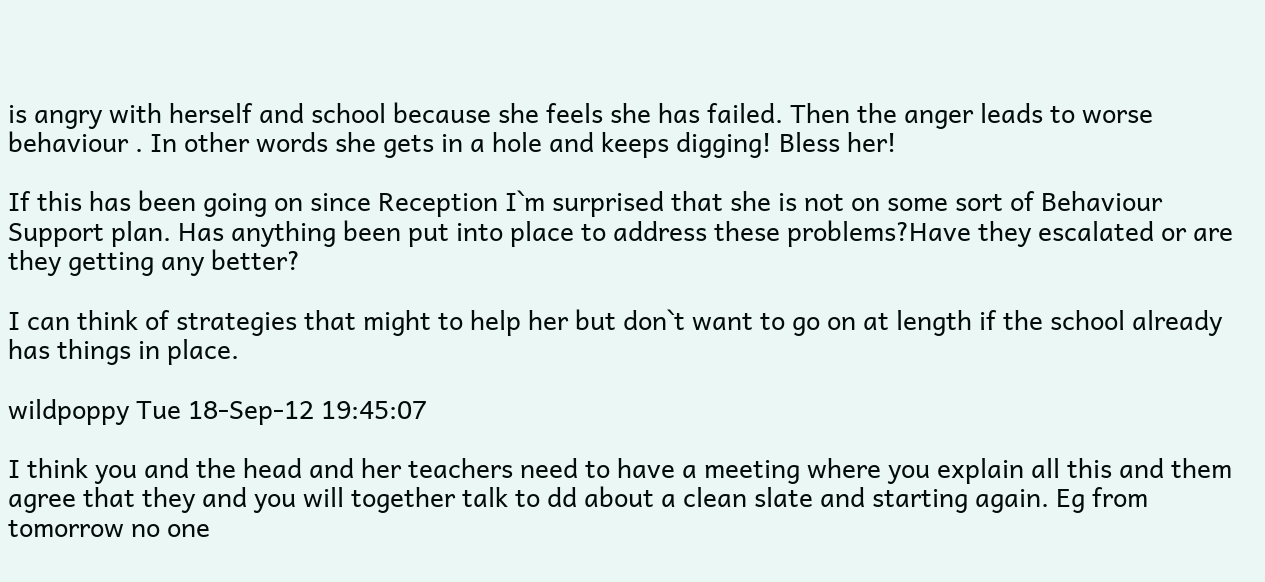is angry with herself and school because she feels she has failed. Then the anger leads to worse behaviour . In other words she gets in a hole and keeps digging! Bless her!

If this has been going on since Reception I`m surprised that she is not on some sort of Behaviour Support plan. Has anything been put into place to address these problems?Have they escalated or are they getting any better?

I can think of strategies that might to help her but don`t want to go on at length if the school already has things in place.

wildpoppy Tue 18-Sep-12 19:45:07

I think you and the head and her teachers need to have a meeting where you explain all this and them agree that they and you will together talk to dd about a clean slate and starting again. Eg from tomorrow no one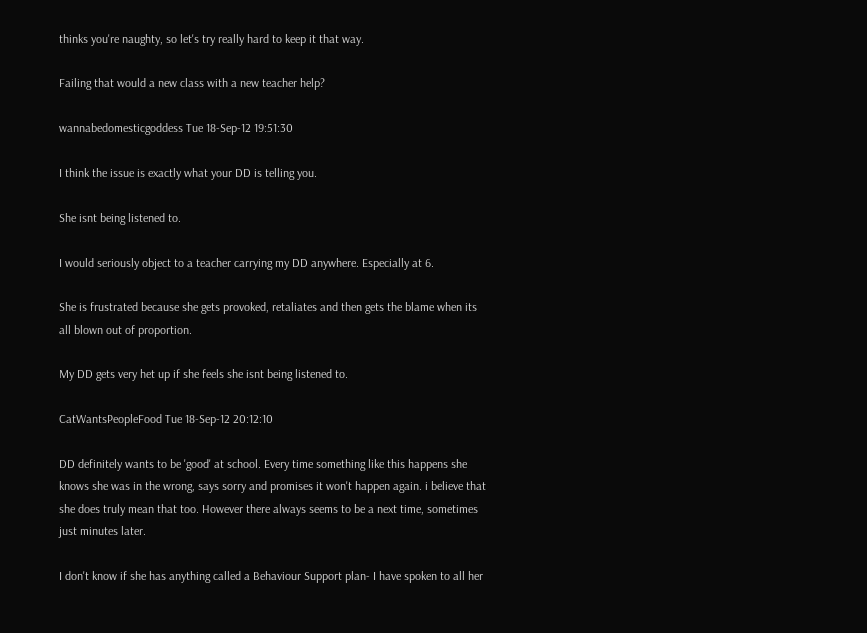thinks you're naughty, so let's try really hard to keep it that way.

Failing that would a new class with a new teacher help?

wannabedomesticgoddess Tue 18-Sep-12 19:51:30

I think the issue is exactly what your DD is telling you.

She isnt being listened to.

I would seriously object to a teacher carrying my DD anywhere. Especially at 6.

She is frustrated because she gets provoked, retaliates and then gets the blame when its all blown out of proportion.

My DD gets very het up if she feels she isnt being listened to.

CatWantsPeopleFood Tue 18-Sep-12 20:12:10

DD definitely wants to be 'good' at school. Every time something like this happens she knows she was in the wrong, says sorry and promises it won't happen again. i believe that she does truly mean that too. However there always seems to be a next time, sometimes just minutes later.

I don't know if she has anything called a Behaviour Support plan- I have spoken to all her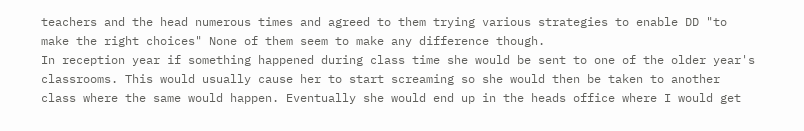teachers and the head numerous times and agreed to them trying various strategies to enable DD "to make the right choices" None of them seem to make any difference though.
In reception year if something happened during class time she would be sent to one of the older year's classrooms. This would usually cause her to start screaming so she would then be taken to another class where the same would happen. Eventually she would end up in the heads office where I would get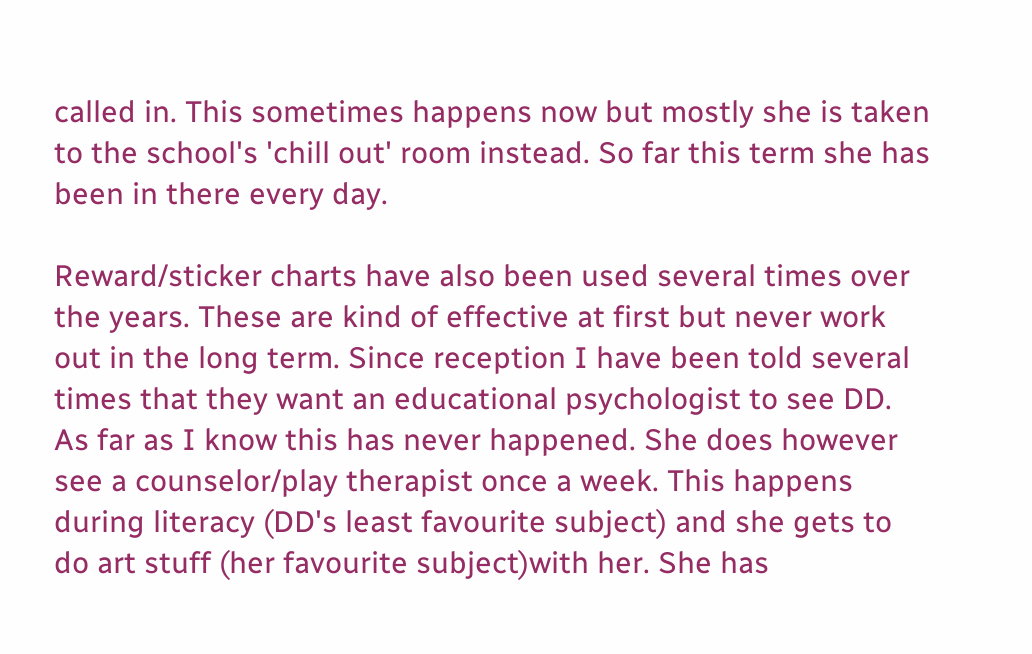called in. This sometimes happens now but mostly she is taken to the school's 'chill out' room instead. So far this term she has been in there every day.

Reward/sticker charts have also been used several times over the years. These are kind of effective at first but never work out in the long term. Since reception I have been told several times that they want an educational psychologist to see DD. As far as I know this has never happened. She does however see a counselor/play therapist once a week. This happens during literacy (DD's least favourite subject) and she gets to do art stuff (her favourite subject)with her. She has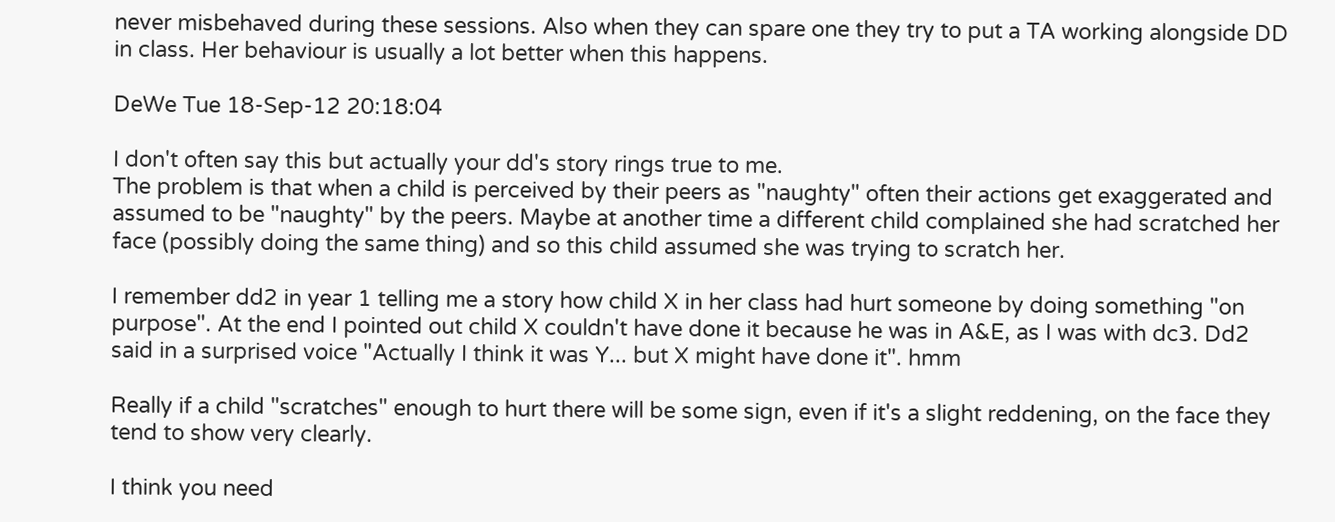never misbehaved during these sessions. Also when they can spare one they try to put a TA working alongside DD in class. Her behaviour is usually a lot better when this happens.

DeWe Tue 18-Sep-12 20:18:04

I don't often say this but actually your dd's story rings true to me.
The problem is that when a child is perceived by their peers as "naughty" often their actions get exaggerated and assumed to be "naughty" by the peers. Maybe at another time a different child complained she had scratched her face (possibly doing the same thing) and so this child assumed she was trying to scratch her.

I remember dd2 in year 1 telling me a story how child X in her class had hurt someone by doing something "on purpose". At the end I pointed out child X couldn't have done it because he was in A&E, as I was with dc3. Dd2 said in a surprised voice "Actually I think it was Y... but X might have done it". hmm

Really if a child "scratches" enough to hurt there will be some sign, even if it's a slight reddening, on the face they tend to show very clearly.

I think you need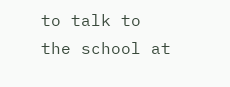to talk to the school at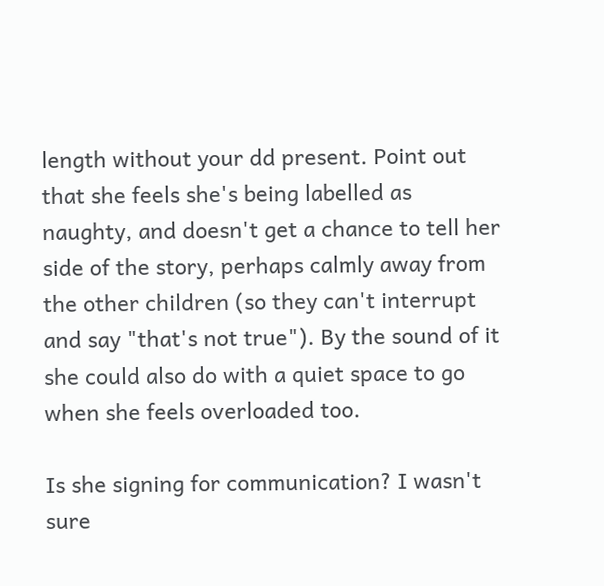length without your dd present. Point out that she feels she's being labelled as naughty, and doesn't get a chance to tell her side of the story, perhaps calmly away from the other children (so they can't interrupt and say "that's not true"). By the sound of it she could also do with a quiet space to go when she feels overloaded too.

Is she signing for communication? I wasn't sure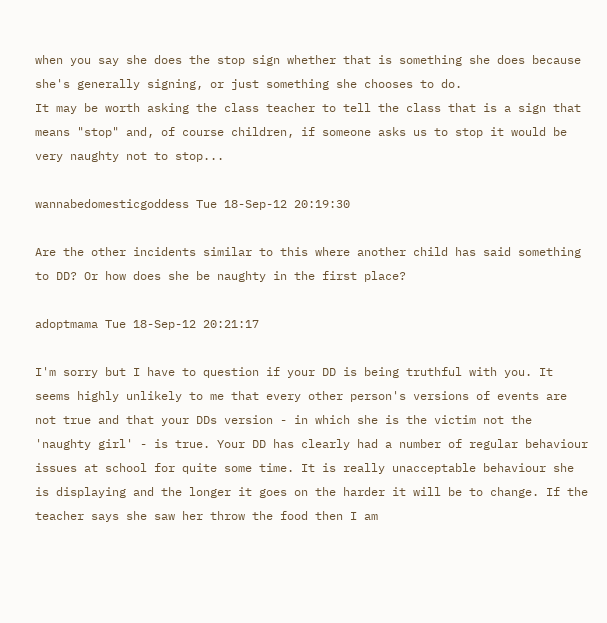when you say she does the stop sign whether that is something she does because she's generally signing, or just something she chooses to do.
It may be worth asking the class teacher to tell the class that is a sign that means "stop" and, of course children, if someone asks us to stop it would be very naughty not to stop...

wannabedomesticgoddess Tue 18-Sep-12 20:19:30

Are the other incidents similar to this where another child has said something to DD? Or how does she be naughty in the first place?

adoptmama Tue 18-Sep-12 20:21:17

I'm sorry but I have to question if your DD is being truthful with you. It seems highly unlikely to me that every other person's versions of events are not true and that your DDs version - in which she is the victim not the 'naughty girl' - is true. Your DD has clearly had a number of regular behaviour issues at school for quite some time. It is really unacceptable behaviour she is displaying and the longer it goes on the harder it will be to change. If the teacher says she saw her throw the food then I am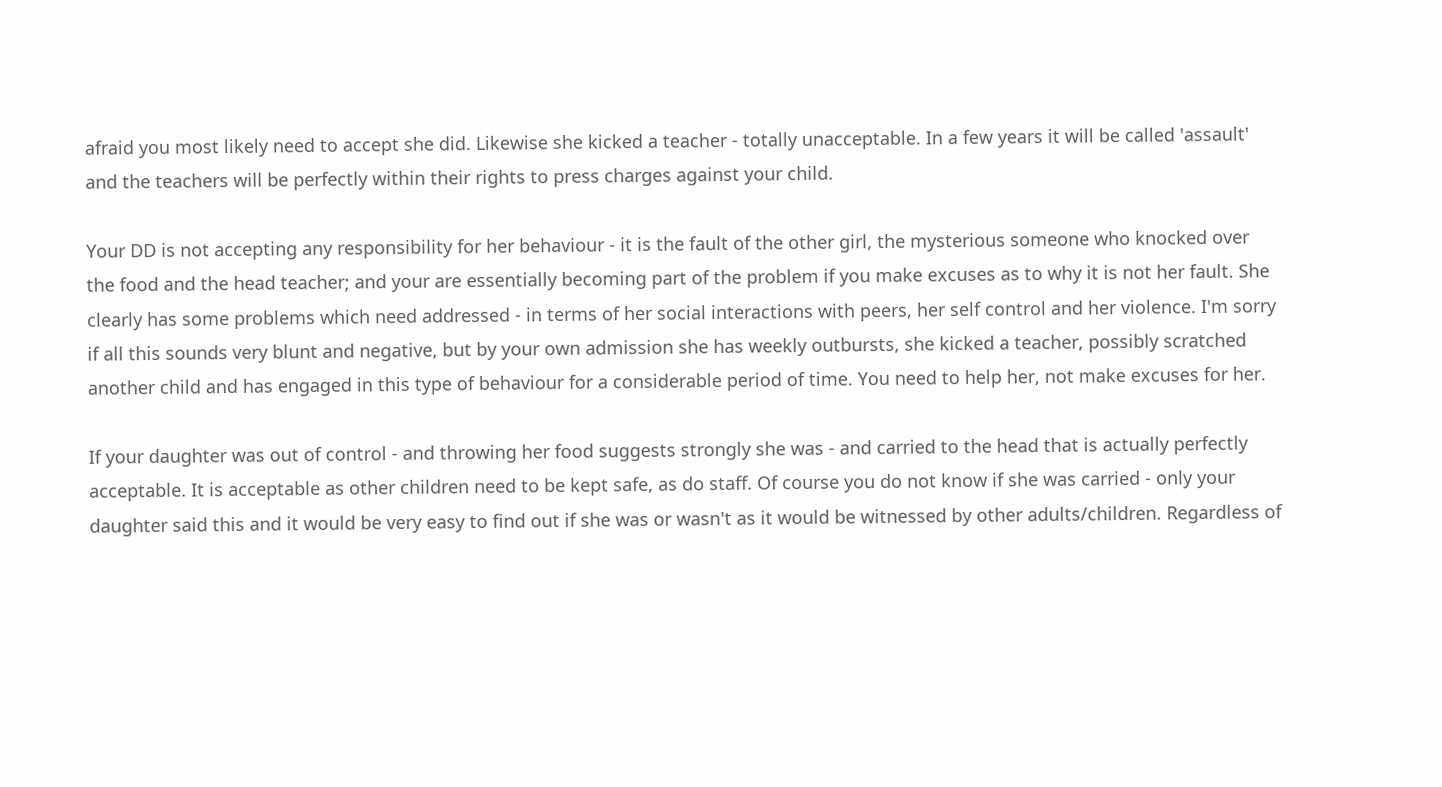afraid you most likely need to accept she did. Likewise she kicked a teacher - totally unacceptable. In a few years it will be called 'assault' and the teachers will be perfectly within their rights to press charges against your child.

Your DD is not accepting any responsibility for her behaviour - it is the fault of the other girl, the mysterious someone who knocked over the food and the head teacher; and your are essentially becoming part of the problem if you make excuses as to why it is not her fault. She clearly has some problems which need addressed - in terms of her social interactions with peers, her self control and her violence. I'm sorry if all this sounds very blunt and negative, but by your own admission she has weekly outbursts, she kicked a teacher, possibly scratched another child and has engaged in this type of behaviour for a considerable period of time. You need to help her, not make excuses for her.

If your daughter was out of control - and throwing her food suggests strongly she was - and carried to the head that is actually perfectly acceptable. It is acceptable as other children need to be kept safe, as do staff. Of course you do not know if she was carried - only your daughter said this and it would be very easy to find out if she was or wasn't as it would be witnessed by other adults/children. Regardless of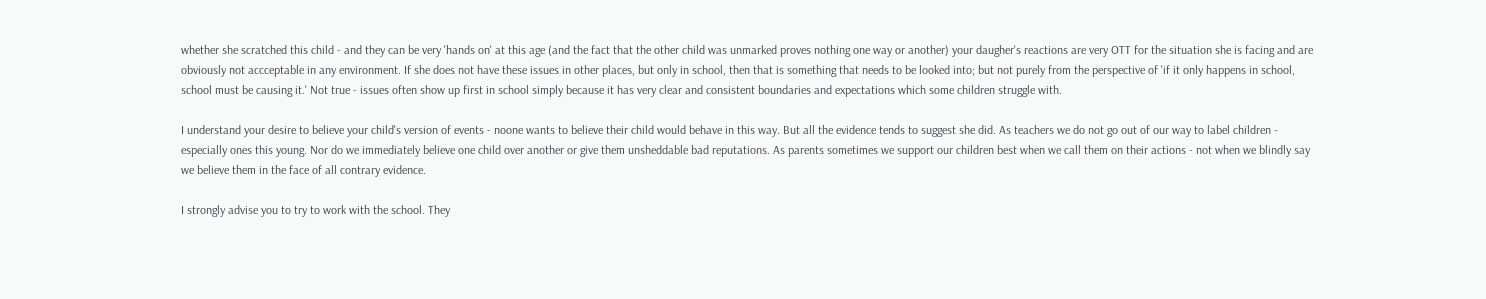whether she scratched this child - and they can be very 'hands on' at this age (and the fact that the other child was unmarked proves nothing one way or another) your daugher's reactions are very OTT for the situation she is facing and are obviously not accceptable in any environment. If she does not have these issues in other places, but only in school, then that is something that needs to be looked into; but not purely from the perspective of 'if it only happens in school, school must be causing it.' Not true - issues often show up first in school simply because it has very clear and consistent boundaries and expectations which some children struggle with.

I understand your desire to believe your child's version of events - noone wants to believe their child would behave in this way. But all the evidence tends to suggest she did. As teachers we do not go out of our way to label children - especially ones this young. Nor do we immediately believe one child over another or give them unsheddable bad reputations. As parents sometimes we support our children best when we call them on their actions - not when we blindly say we believe them in the face of all contrary evidence.

I strongly advise you to try to work with the school. They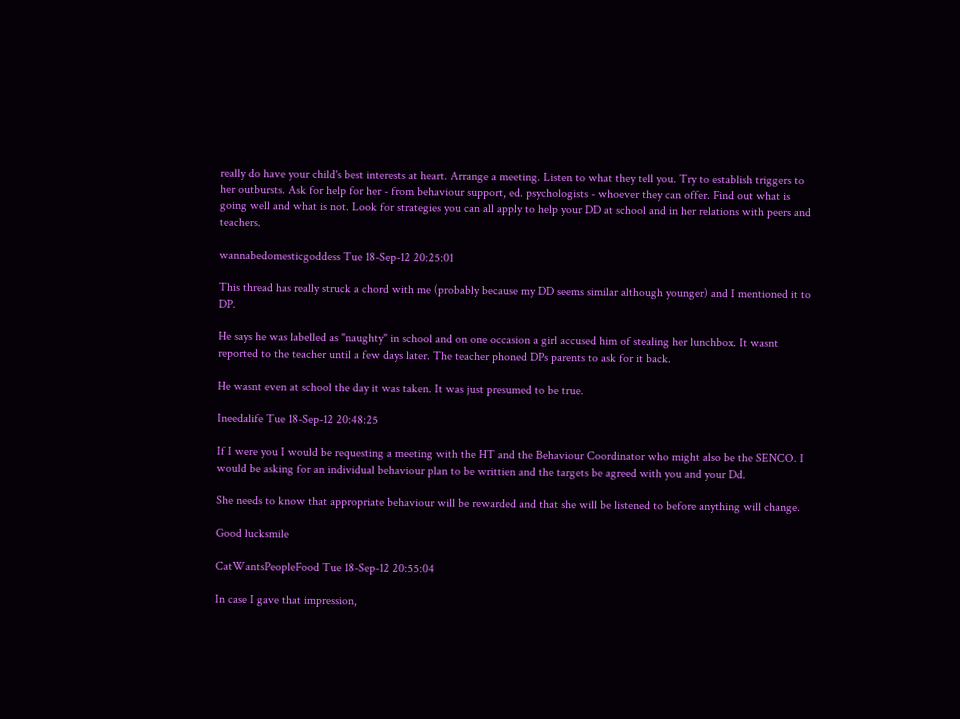really do have your child's best interests at heart. Arrange a meeting. Listen to what they tell you. Try to establish triggers to her outbursts. Ask for help for her - from behaviour support, ed. psychologists - whoever they can offer. Find out what is going well and what is not. Look for strategies you can all apply to help your DD at school and in her relations with peers and teachers.

wannabedomesticgoddess Tue 18-Sep-12 20:25:01

This thread has really struck a chord with me (probably because my DD seems similar although younger) and I mentioned it to DP.

He says he was labelled as "naughty" in school and on one occasion a girl accused him of stealing her lunchbox. It wasnt reported to the teacher until a few days later. The teacher phoned DPs parents to ask for it back.

He wasnt even at school the day it was taken. It was just presumed to be true.

Ineedalife Tue 18-Sep-12 20:48:25

If I were you I would be requesting a meeting with the HT and the Behaviour Coordinator who might also be the SENCO. I would be asking for an individual behaviour plan to be writtien and the targets be agreed with you and your Dd.

She needs to know that appropriate behaviour will be rewarded and that she will be listened to before anything will change.

Good lucksmile

CatWantsPeopleFood Tue 18-Sep-12 20:55:04

In case I gave that impression,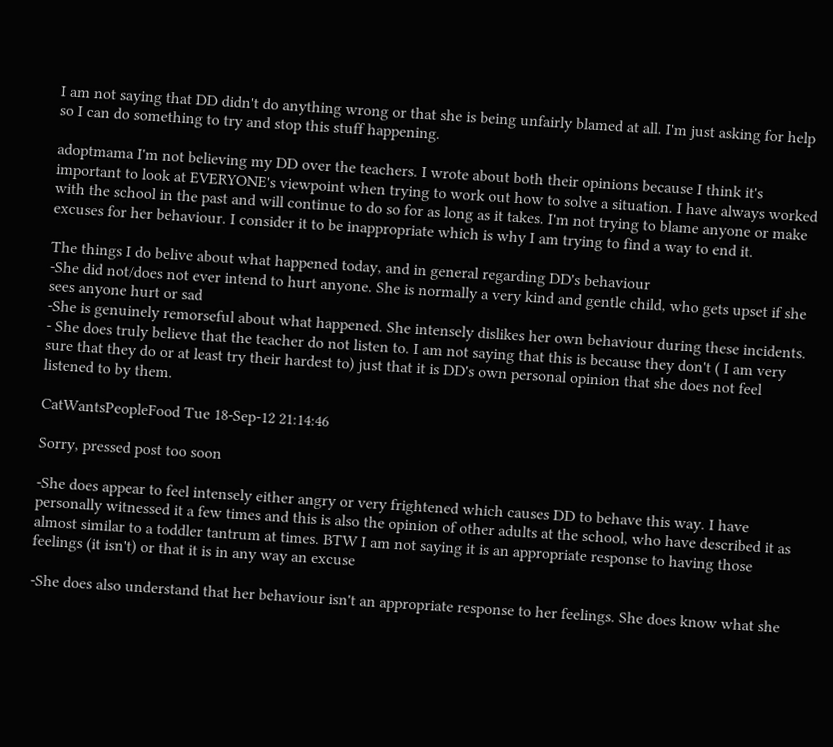I am not saying that DD didn't do anything wrong or that she is being unfairly blamed at all. I'm just asking for help so I can do something to try and stop this stuff happening.

adoptmama I'm not believing my DD over the teachers. I wrote about both their opinions because I think it's important to look at EVERYONE's viewpoint when trying to work out how to solve a situation. I have always worked with the school in the past and will continue to do so for as long as it takes. I'm not trying to blame anyone or make excuses for her behaviour. I consider it to be inappropriate which is why I am trying to find a way to end it.

The things I do belive about what happened today, and in general regarding DD's behaviour
-She did not/does not ever intend to hurt anyone. She is normally a very kind and gentle child, who gets upset if she sees anyone hurt or sad
-She is genuinely remorseful about what happened. She intensely dislikes her own behaviour during these incidents.
- She does truly believe that the teacher do not listen to. I am not saying that this is because they don't ( I am very sure that they do or at least try their hardest to) just that it is DD's own personal opinion that she does not feel listened to by them.

CatWantsPeopleFood Tue 18-Sep-12 21:14:46

Sorry, pressed post too soon

-She does appear to feel intensely either angry or very frightened which causes DD to behave this way. I have personally witnessed it a few times and this is also the opinion of other adults at the school, who have described it as almost similar to a toddler tantrum at times. BTW I am not saying it is an appropriate response to having those feelings (it isn't) or that it is in any way an excuse

-She does also understand that her behaviour isn't an appropriate response to her feelings. She does know what she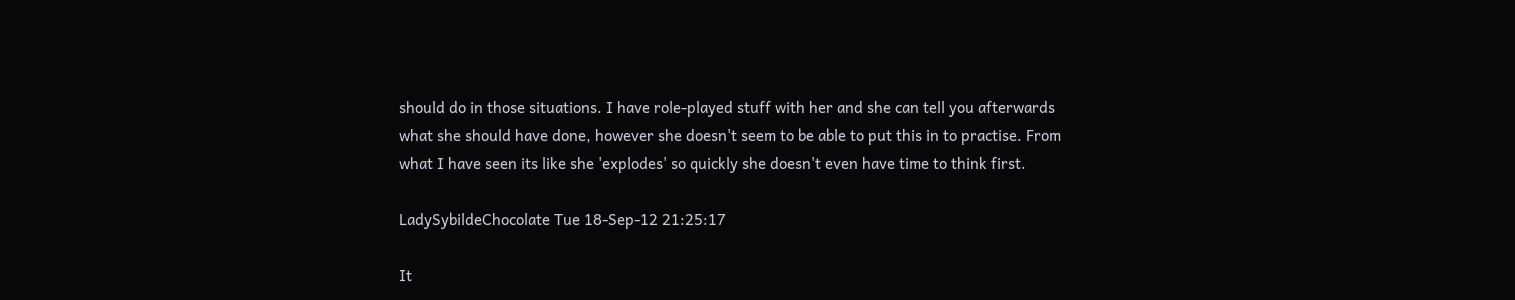should do in those situations. I have role-played stuff with her and she can tell you afterwards what she should have done, however she doesn't seem to be able to put this in to practise. From what I have seen its like she 'explodes' so quickly she doesn't even have time to think first.

LadySybildeChocolate Tue 18-Sep-12 21:25:17

It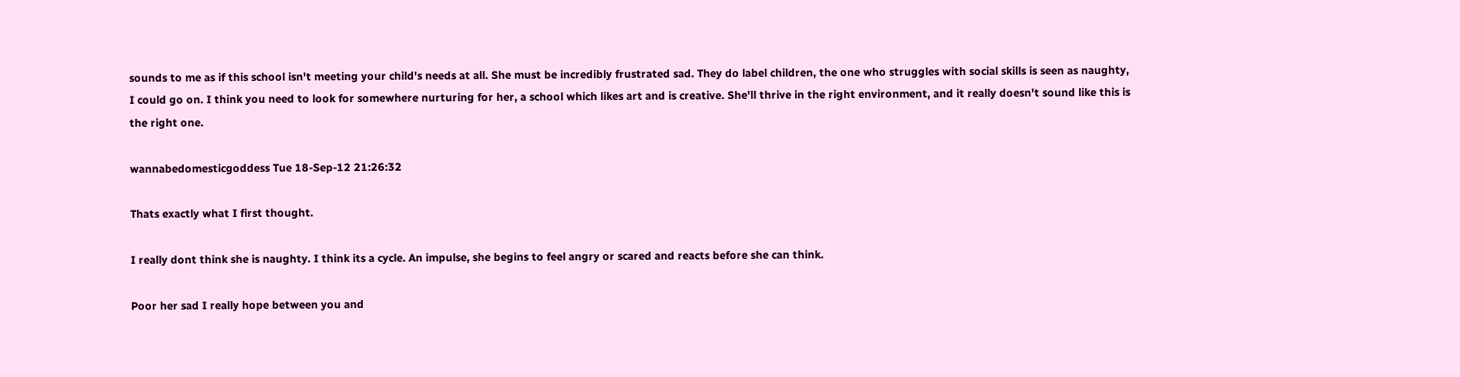sounds to me as if this school isn't meeting your child's needs at all. She must be incredibly frustrated sad. They do label children, the one who struggles with social skills is seen as naughty, I could go on. I think you need to look for somewhere nurturing for her, a school which likes art and is creative. She'll thrive in the right environment, and it really doesn't sound like this is the right one.

wannabedomesticgoddess Tue 18-Sep-12 21:26:32

Thats exactly what I first thought.

I really dont think she is naughty. I think its a cycle. An impulse, she begins to feel angry or scared and reacts before she can think.

Poor her sad I really hope between you and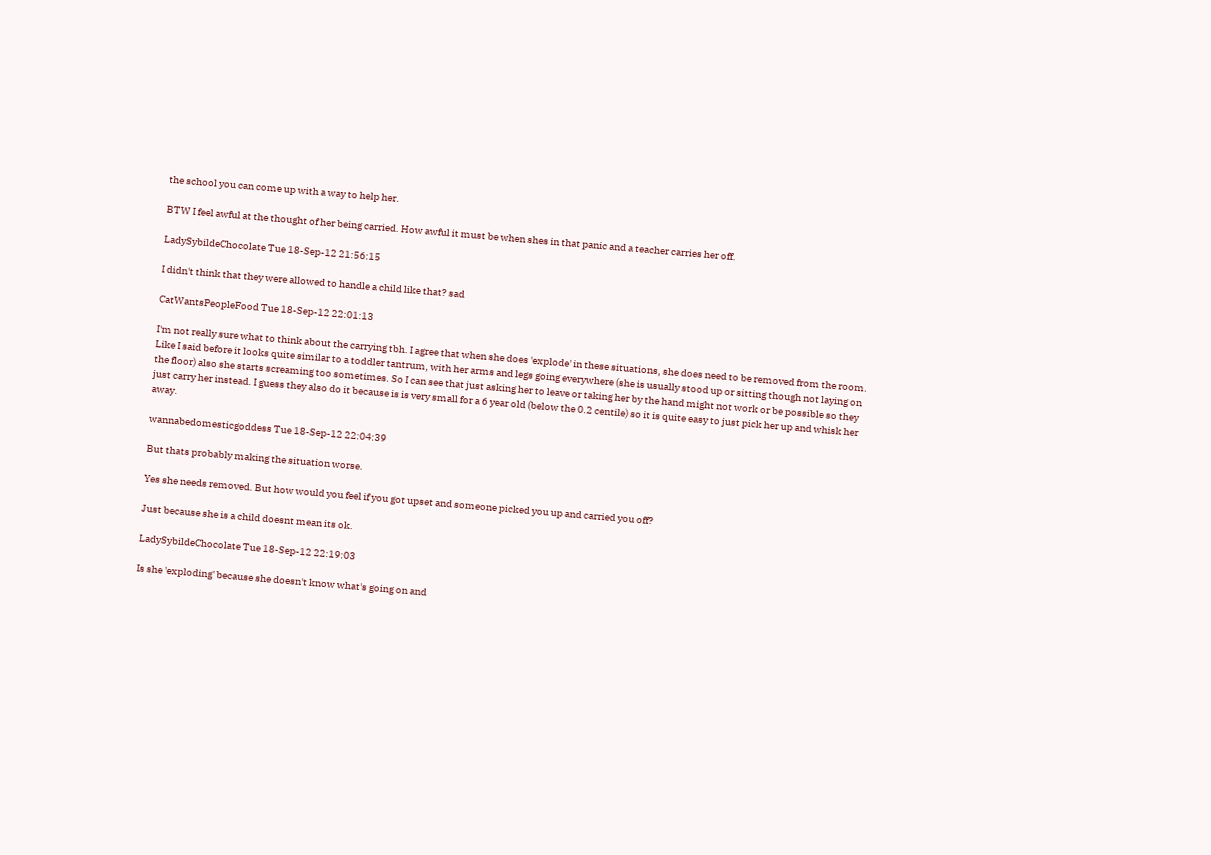the school you can come up with a way to help her.

BTW I feel awful at the thought of her being carried. How awful it must be when shes in that panic and a teacher carries her off.

LadySybildeChocolate Tue 18-Sep-12 21:56:15

I didn't think that they were allowed to handle a child like that? sad

CatWantsPeopleFood Tue 18-Sep-12 22:01:13

I'm not really sure what to think about the carrying tbh. I agree that when she does 'explode' in these situations, she does need to be removed from the room. Like I said before it looks quite similar to a toddler tantrum, with her arms and legs going everywhere (she is usually stood up or sitting though not laying on the floor) also she starts screaming too sometimes. So I can see that just asking her to leave or taking her by the hand might not work or be possible so they just carry her instead. I guess they also do it because is is very small for a 6 year old (below the 0.2 centile) so it is quite easy to just pick her up and whisk her away.

wannabedomesticgoddess Tue 18-Sep-12 22:04:39

But thats probably making the situation worse.

Yes she needs removed. But how would you feel if you got upset and someone picked you up and carried you off?

Just because she is a child doesnt mean its ok.

LadySybildeChocolate Tue 18-Sep-12 22:19:03

Is she 'exploding' because she doesn't know what's going on and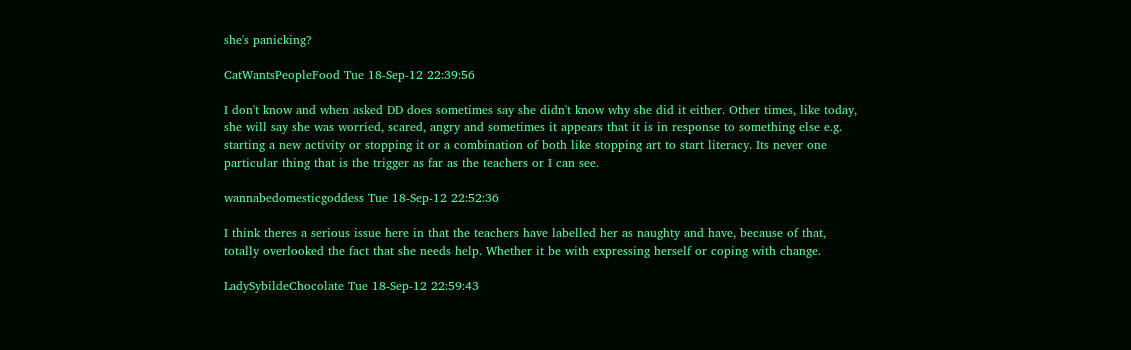she's panicking?

CatWantsPeopleFood Tue 18-Sep-12 22:39:56

I don't know and when asked DD does sometimes say she didn't know why she did it either. Other times, like today, she will say she was worried, scared, angry and sometimes it appears that it is in response to something else e.g. starting a new activity or stopping it or a combination of both like stopping art to start literacy. Its never one particular thing that is the trigger as far as the teachers or I can see.

wannabedomesticgoddess Tue 18-Sep-12 22:52:36

I think theres a serious issue here in that the teachers have labelled her as naughty and have, because of that, totally overlooked the fact that she needs help. Whether it be with expressing herself or coping with change.

LadySybildeChocolate Tue 18-Sep-12 22:59:43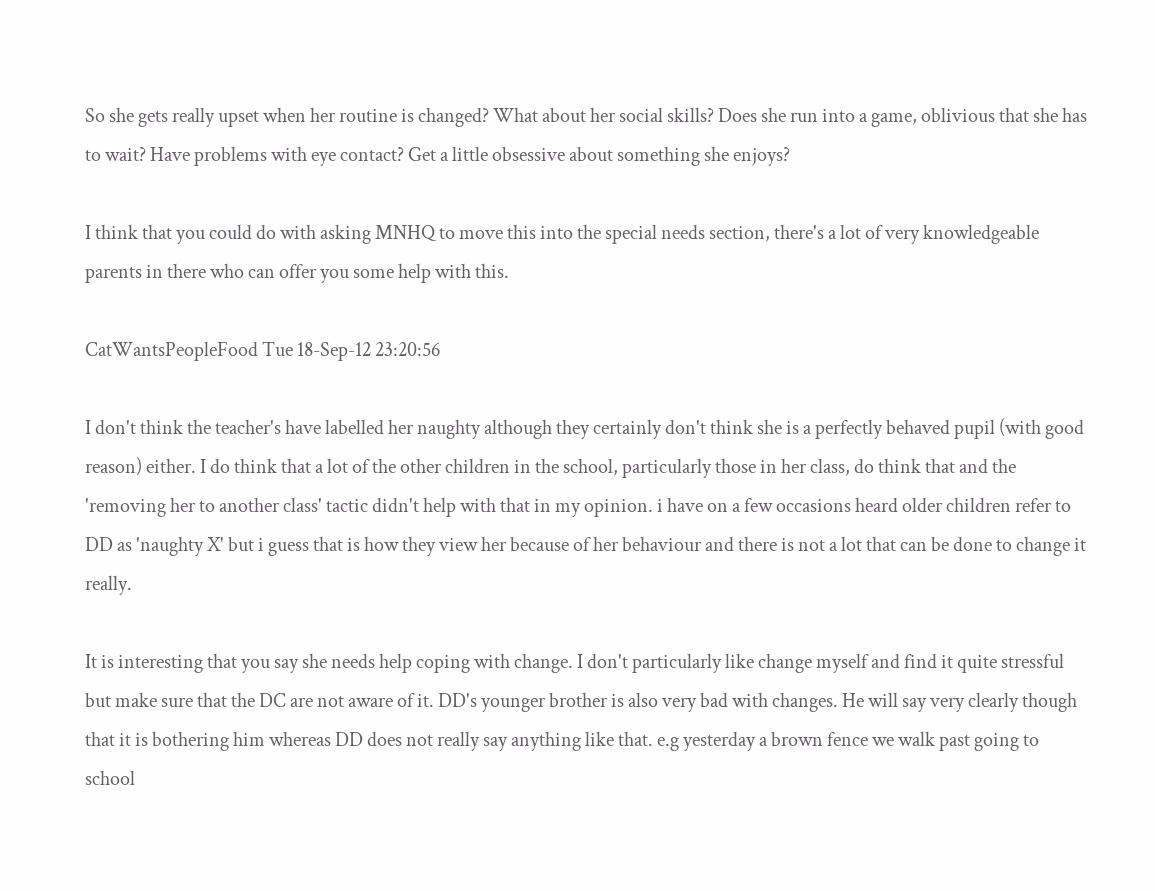So she gets really upset when her routine is changed? What about her social skills? Does she run into a game, oblivious that she has to wait? Have problems with eye contact? Get a little obsessive about something she enjoys?

I think that you could do with asking MNHQ to move this into the special needs section, there's a lot of very knowledgeable parents in there who can offer you some help with this.

CatWantsPeopleFood Tue 18-Sep-12 23:20:56

I don't think the teacher's have labelled her naughty although they certainly don't think she is a perfectly behaved pupil (with good reason) either. I do think that a lot of the other children in the school, particularly those in her class, do think that and the 'removing her to another class' tactic didn't help with that in my opinion. i have on a few occasions heard older children refer to DD as 'naughty X' but i guess that is how they view her because of her behaviour and there is not a lot that can be done to change it really.

It is interesting that you say she needs help coping with change. I don't particularly like change myself and find it quite stressful but make sure that the DC are not aware of it. DD's younger brother is also very bad with changes. He will say very clearly though that it is bothering him whereas DD does not really say anything like that. e.g yesterday a brown fence we walk past going to school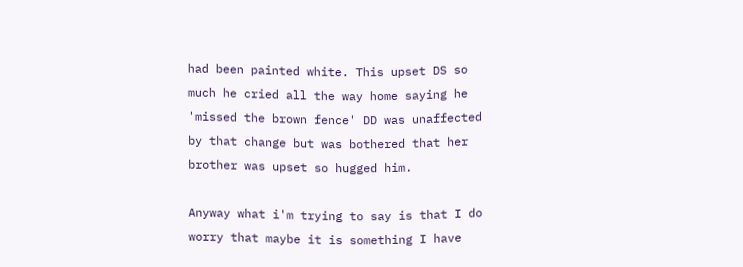had been painted white. This upset DS so much he cried all the way home saying he 'missed the brown fence' DD was unaffected by that change but was bothered that her brother was upset so hugged him.

Anyway what i'm trying to say is that I do worry that maybe it is something I have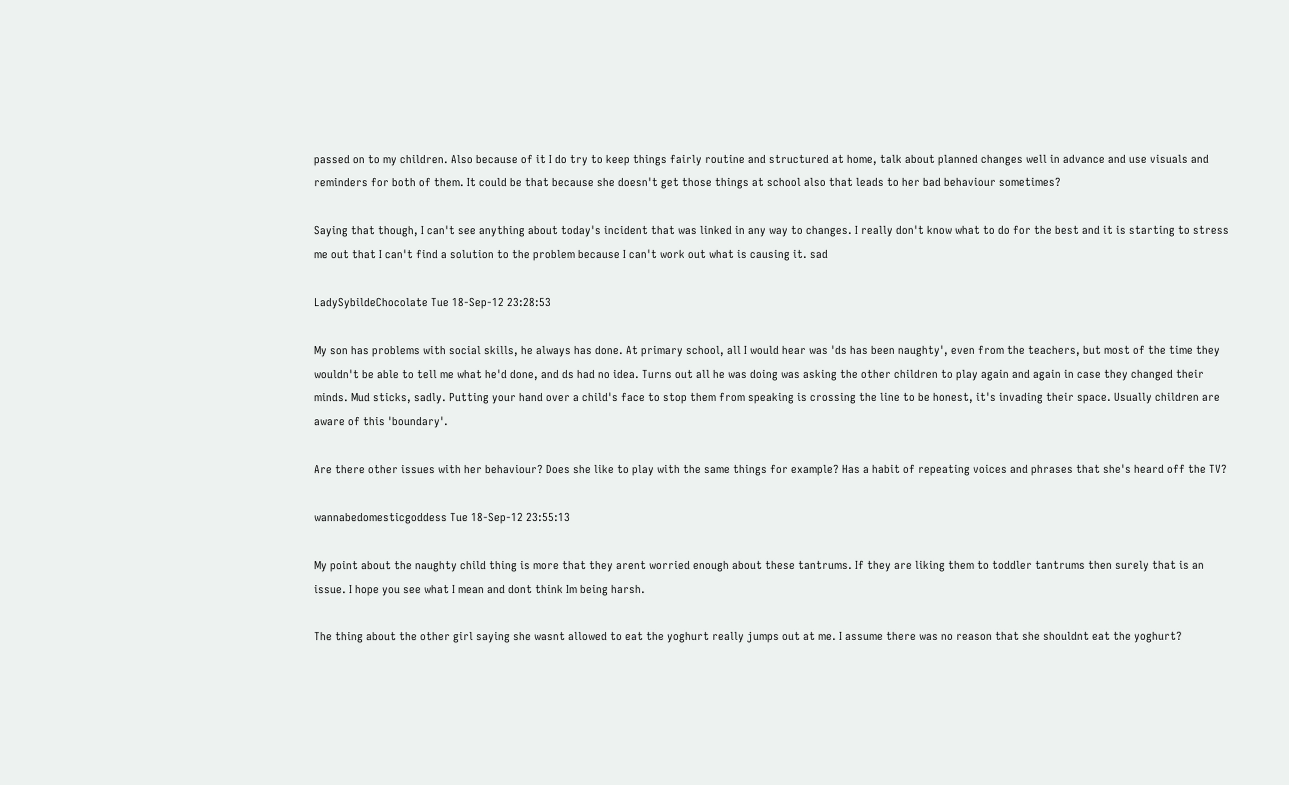passed on to my children. Also because of it I do try to keep things fairly routine and structured at home, talk about planned changes well in advance and use visuals and reminders for both of them. It could be that because she doesn't get those things at school also that leads to her bad behaviour sometimes?

Saying that though, I can't see anything about today's incident that was linked in any way to changes. I really don't know what to do for the best and it is starting to stress me out that I can't find a solution to the problem because I can't work out what is causing it. sad

LadySybildeChocolate Tue 18-Sep-12 23:28:53

My son has problems with social skills, he always has done. At primary school, all I would hear was 'ds has been naughty', even from the teachers, but most of the time they wouldn't be able to tell me what he'd done, and ds had no idea. Turns out all he was doing was asking the other children to play again and again in case they changed their minds. Mud sticks, sadly. Putting your hand over a child's face to stop them from speaking is crossing the line to be honest, it's invading their space. Usually children are aware of this 'boundary'.

Are there other issues with her behaviour? Does she like to play with the same things for example? Has a habit of repeating voices and phrases that she's heard off the TV?

wannabedomesticgoddess Tue 18-Sep-12 23:55:13

My point about the naughty child thing is more that they arent worried enough about these tantrums. If they are liking them to toddler tantrums then surely that is an issue. I hope you see what I mean and dont think Im being harsh.

The thing about the other girl saying she wasnt allowed to eat the yoghurt really jumps out at me. I assume there was no reason that she shouldnt eat the yoghurt?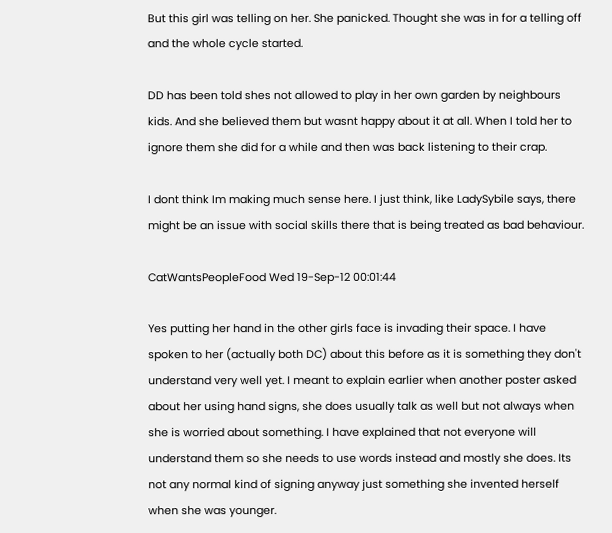But this girl was telling on her. She panicked. Thought she was in for a telling off and the whole cycle started.

DD has been told shes not allowed to play in her own garden by neighbours kids. And she believed them but wasnt happy about it at all. When I told her to ignore them she did for a while and then was back listening to their crap.

I dont think Im making much sense here. I just think, like LadySybile says, there might be an issue with social skills there that is being treated as bad behaviour.

CatWantsPeopleFood Wed 19-Sep-12 00:01:44

Yes putting her hand in the other girls face is invading their space. I have spoken to her (actually both DC) about this before as it is something they don't understand very well yet. I meant to explain earlier when another poster asked about her using hand signs, she does usually talk as well but not always when she is worried about something. I have explained that not everyone will understand them so she needs to use words instead and mostly she does. Its not any normal kind of signing anyway just something she invented herself when she was younger.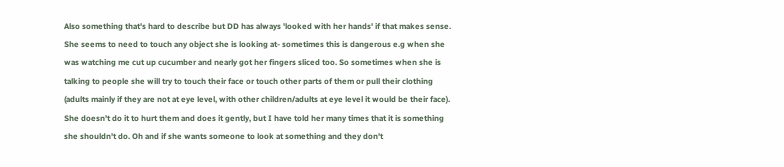Also something that's hard to describe but DD has always 'looked with her hands' if that makes sense. She seems to need to touch any object she is looking at- sometimes this is dangerous e.g when she was watching me cut up cucumber and nearly got her fingers sliced too. So sometimes when she is talking to people she will try to touch their face or touch other parts of them or pull their clothing (adults mainly if they are not at eye level, with other children/adults at eye level it would be their face). She doesn't do it to hurt them and does it gently, but I have told her many times that it is something she shouldn't do. Oh and if she wants someone to look at something and they don't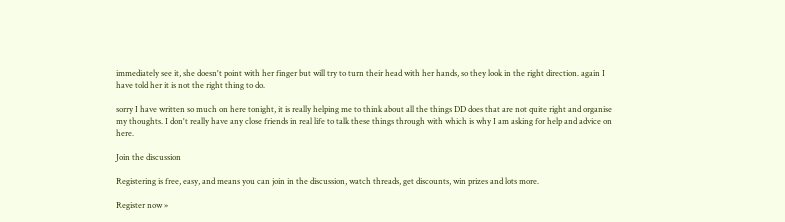immediately see it, she doesn't point with her finger but will try to turn their head with her hands, so they look in the right direction. again I have told her it is not the right thing to do.

sorry I have written so much on here tonight, it is really helping me to think about all the things DD does that are not quite right and organise my thoughts. I don't really have any close friends in real life to talk these things through with which is why I am asking for help and advice on here.

Join the discussion

Registering is free, easy, and means you can join in the discussion, watch threads, get discounts, win prizes and lots more.

Register now »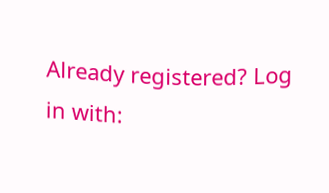Already registered? Log in with: